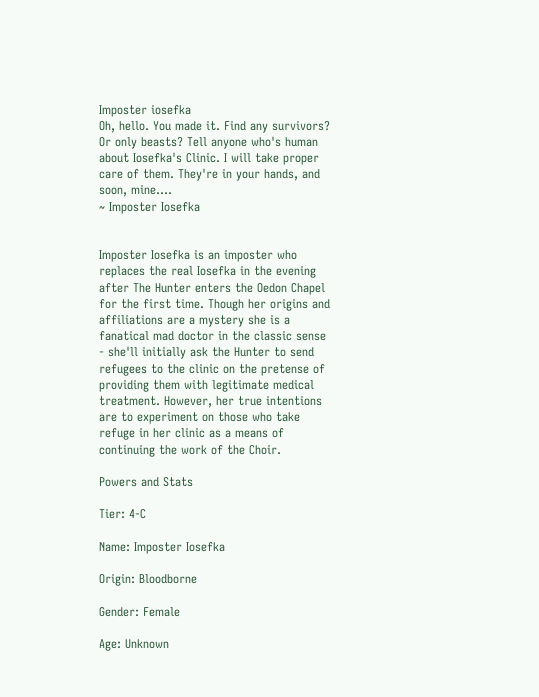Imposter iosefka
Oh, hello. You made it. Find any survivors? Or only beasts? Tell anyone who's human about Iosefka's Clinic. I will take proper care of them. They're in your hands, and soon, mine....
~ Imposter Iosefka


Imposter Iosefka is an imposter who replaces the real Iosefka in the evening after The Hunter enters the Oedon Chapel for the first time. Though her origins and affiliations are a mystery she is a fanatical mad doctor in the classic sense - she'll initially ask the Hunter to send refugees to the clinic on the pretense of providing them with legitimate medical treatment. However, her true intentions are to experiment on those who take refuge in her clinic as a means of continuing the work of the Choir.

Powers and Stats

Tier: 4-C

Name: Imposter Iosefka

Origin: Bloodborne

Gender: Female

Age: Unknown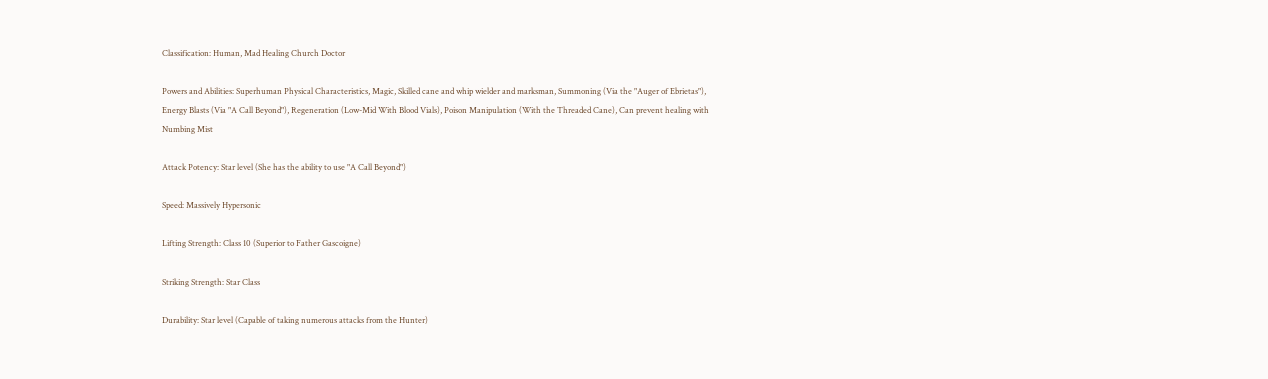Classification: Human, Mad Healing Church Doctor

Powers and Abilities: Superhuman Physical Characteristics, Magic, Skilled cane and whip wielder and marksman, Summoning (Via the "Auger of Ebrietas"), Energy Blasts (Via "A Call Beyond"), Regeneration (Low-Mid With Blood Vials), Poison Manipulation (With the Threaded Cane), Can prevent healing with Numbing Mist

Attack Potency: Star level (She has the ability to use "A Call Beyond")

Speed: Massively Hypersonic

Lifting Strength: Class 10 (Superior to Father Gascoigne)

Striking Strength: Star Class

Durability: Star level (Capable of taking numerous attacks from the Hunter)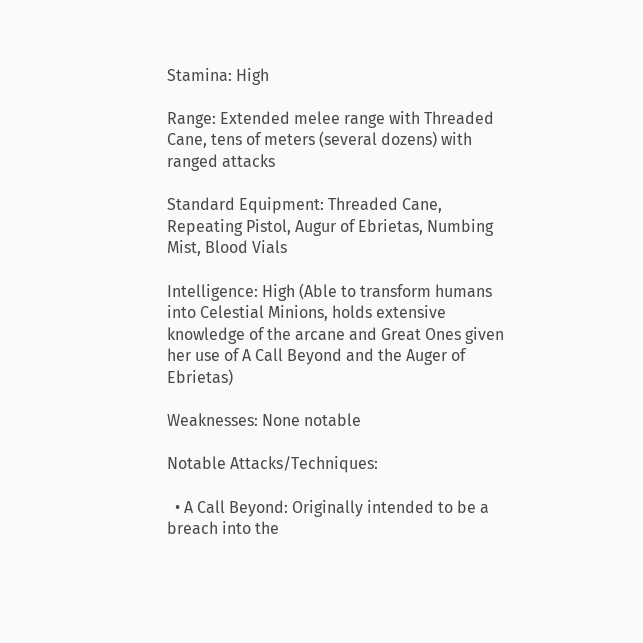Stamina: High

Range: Extended melee range with Threaded Cane, tens of meters (several dozens) with ranged attacks

Standard Equipment: Threaded Cane, Repeating Pistol, Augur of Ebrietas, Numbing Mist, Blood Vials

Intelligence: High (Able to transform humans into Celestial Minions, holds extensive knowledge of the arcane and Great Ones given her use of A Call Beyond and the Auger of Ebrietas)

Weaknesses: None notable

Notable Attacks/Techniques:

  • A Call Beyond: Originally intended to be a breach into the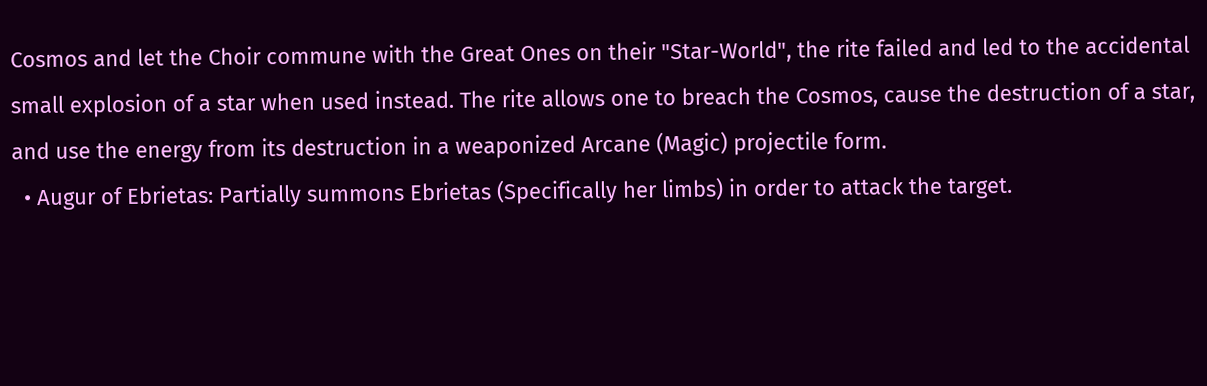Cosmos and let the Choir commune with the Great Ones on their "Star-World", the rite failed and led to the accidental small explosion of a star when used instead. The rite allows one to breach the Cosmos, cause the destruction of a star, and use the energy from its destruction in a weaponized Arcane (Magic) projectile form.
  • Augur of Ebrietas: Partially summons Ebrietas (Specifically her limbs) in order to attack the target.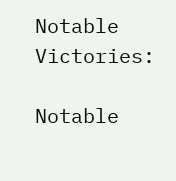Notable Victories:

Notable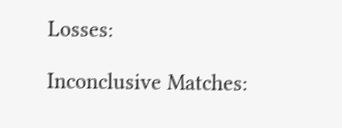Losses:

Inconclusive Matches: